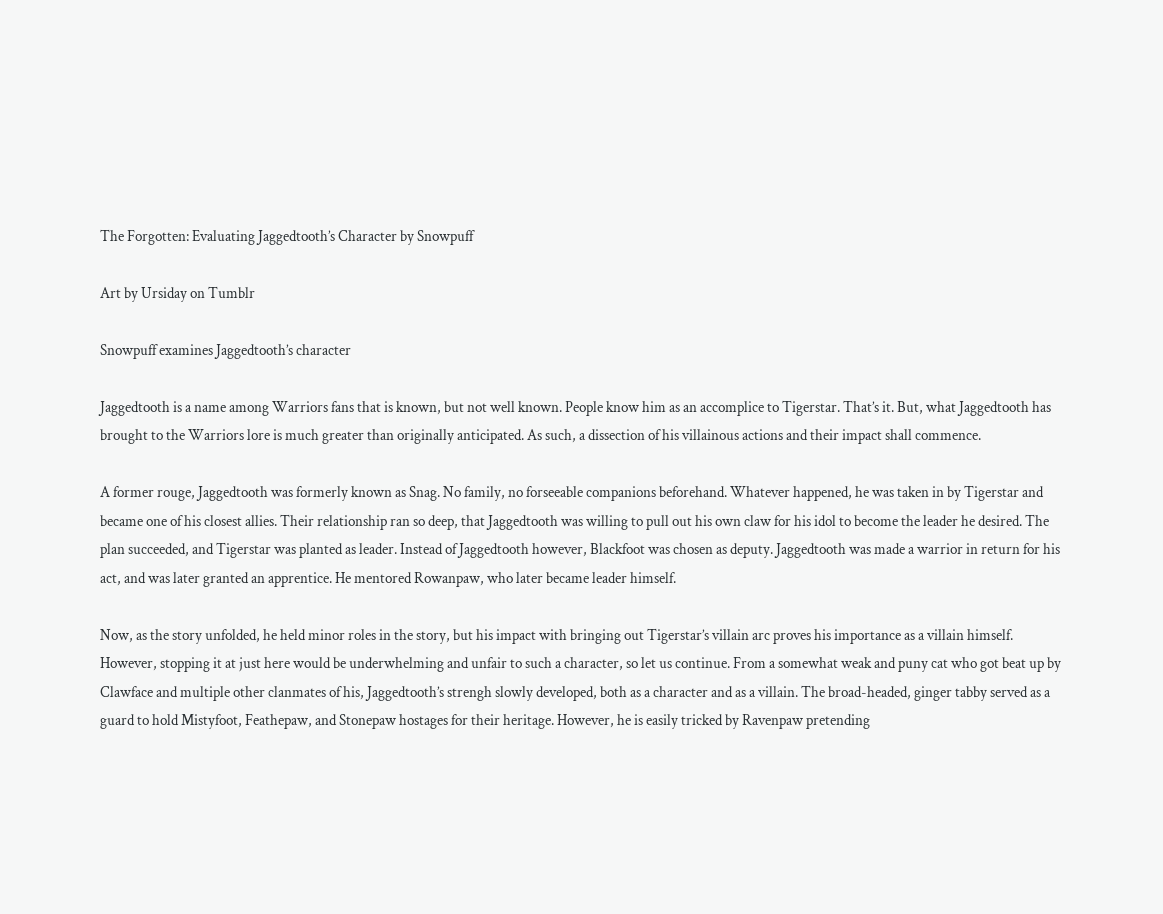The Forgotten: Evaluating Jaggedtooth’s Character by Snowpuff

Art by Ursiday on Tumblr

Snowpuff examines Jaggedtooth’s character

Jaggedtooth is a name among Warriors fans that is known, but not well known. People know him as an accomplice to Tigerstar. That’s it. But, what Jaggedtooth has brought to the Warriors lore is much greater than originally anticipated. As such, a dissection of his villainous actions and their impact shall commence.

A former rouge, Jaggedtooth was formerly known as Snag. No family, no forseeable companions beforehand. Whatever happened, he was taken in by Tigerstar and became one of his closest allies. Their relationship ran so deep, that Jaggedtooth was willing to pull out his own claw for his idol to become the leader he desired. The plan succeeded, and Tigerstar was planted as leader. Instead of Jaggedtooth however, Blackfoot was chosen as deputy. Jaggedtooth was made a warrior in return for his act, and was later granted an apprentice. He mentored Rowanpaw, who later became leader himself.

Now, as the story unfolded, he held minor roles in the story, but his impact with bringing out Tigerstar’s villain arc proves his importance as a villain himself. However, stopping it at just here would be underwhelming and unfair to such a character, so let us continue. From a somewhat weak and puny cat who got beat up by Clawface and multiple other clanmates of his, Jaggedtooth’s strengh slowly developed, both as a character and as a villain. The broad-headed, ginger tabby served as a guard to hold Mistyfoot, Feathepaw, and Stonepaw hostages for their heritage. However, he is easily tricked by Ravenpaw pretending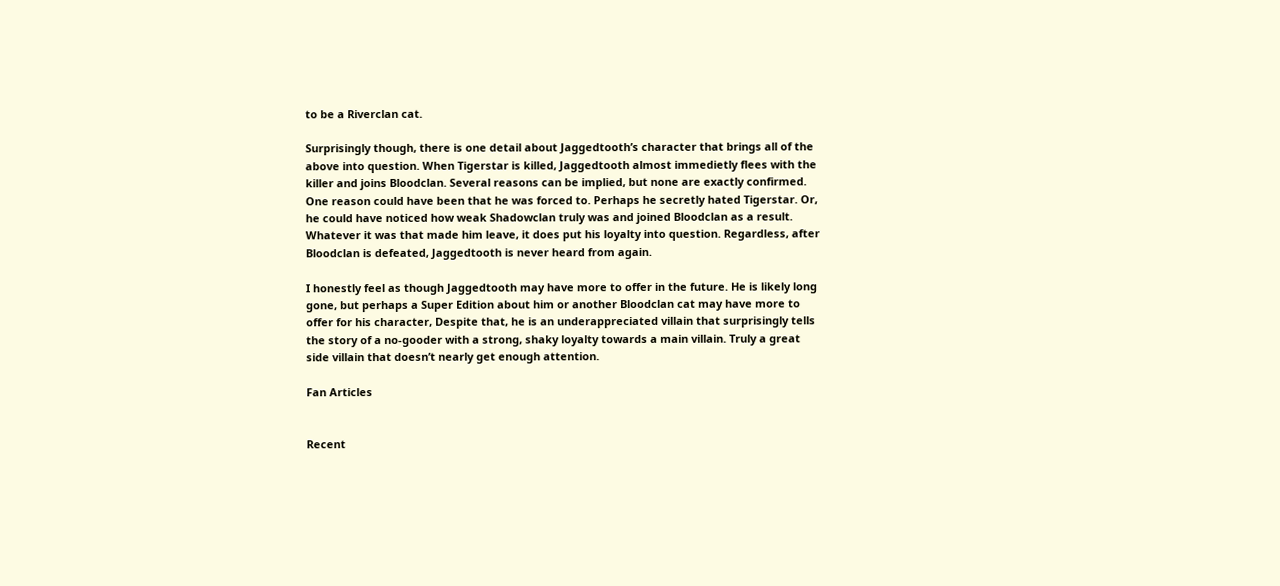to be a Riverclan cat.

Surprisingly though, there is one detail about Jaggedtooth’s character that brings all of the above into question. When Tigerstar is killed, Jaggedtooth almost immedietly flees with the killer and joins Bloodclan. Several reasons can be implied, but none are exactly confirmed. One reason could have been that he was forced to. Perhaps he secretly hated Tigerstar. Or, he could have noticed how weak Shadowclan truly was and joined Bloodclan as a result. Whatever it was that made him leave, it does put his loyalty into question. Regardless, after Bloodclan is defeated, Jaggedtooth is never heard from again.

I honestly feel as though Jaggedtooth may have more to offer in the future. He is likely long gone, but perhaps a Super Edition about him or another Bloodclan cat may have more to offer for his character, Despite that, he is an underappreciated villain that surprisingly tells the story of a no-gooder with a strong, shaky loyalty towards a main villain. Truly a great side villain that doesn’t nearly get enough attention.

Fan Articles


Recent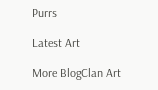Purrs

Latest Art

More BlogClan Art